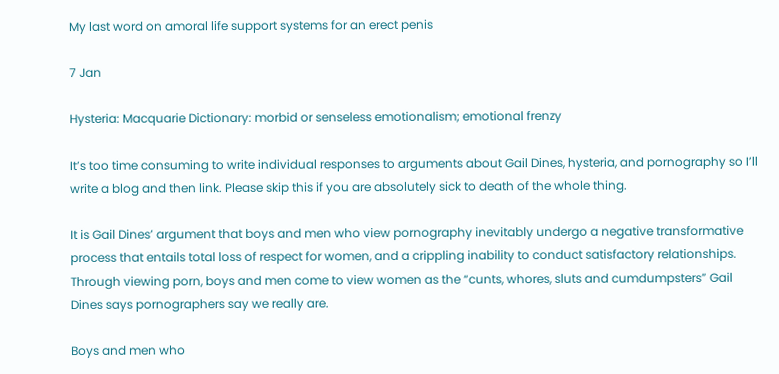My last word on amoral life support systems for an erect penis

7 Jan

Hysteria: Macquarie Dictionary: morbid or senseless emotionalism; emotional frenzy

It’s too time consuming to write individual responses to arguments about Gail Dines, hysteria, and pornography so I’ll write a blog and then link. Please skip this if you are absolutely sick to death of the whole thing.

It is Gail Dines’ argument that boys and men who view pornography inevitably undergo a negative transformative process that entails total loss of respect for women, and a crippling inability to conduct satisfactory relationships. Through viewing porn, boys and men come to view women as the “cunts, whores, sluts and cumdumpsters” Gail Dines says pornographers say we really are.

Boys and men who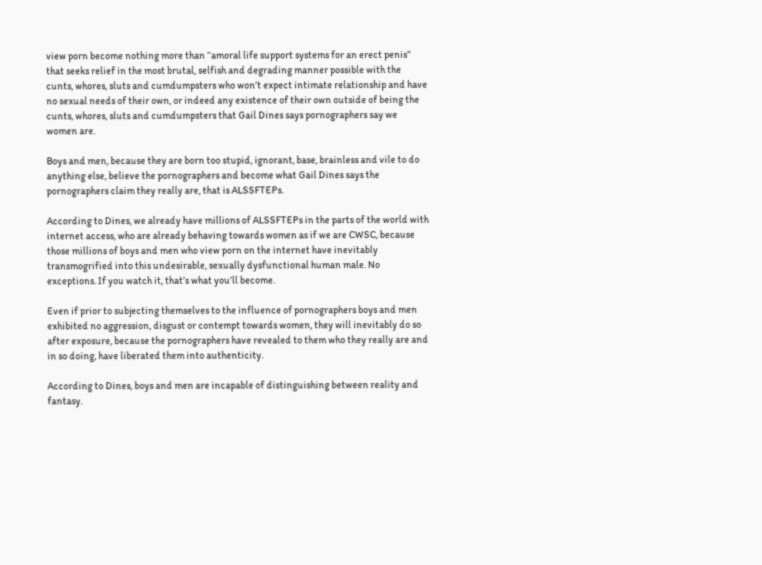view porn become nothing more than “amoral life support systems for an erect penis” that seeks relief in the most brutal, selfish and degrading manner possible with the cunts, whores, sluts and cumdumpsters who won’t expect intimate relationship and have no sexual needs of their own, or indeed any existence of their own outside of being the cunts, whores, sluts and cumdumpsters that Gail Dines says pornographers say we women are.

Boys and men, because they are born too stupid, ignorant, base, brainless and vile to do anything else, believe the pornographers and become what Gail Dines says the pornographers claim they really are, that is ALSSFTEPs.

According to Dines, we already have millions of ALSSFTEPs in the parts of the world with internet access, who are already behaving towards women as if we are CWSC, because those millions of boys and men who view porn on the internet have inevitably transmogrified into this undesirable, sexually dysfunctional human male. No exceptions. If you watch it, that’s what you’ll become.

Even if prior to subjecting themselves to the influence of pornographers boys and men exhibited no aggression, disgust or contempt towards women, they will inevitably do so after exposure, because the pornographers have revealed to them who they really are and in so doing, have liberated them into authenticity.

According to Dines, boys and men are incapable of distinguishing between reality and fantasy.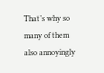That’s why so many of them also annoyingly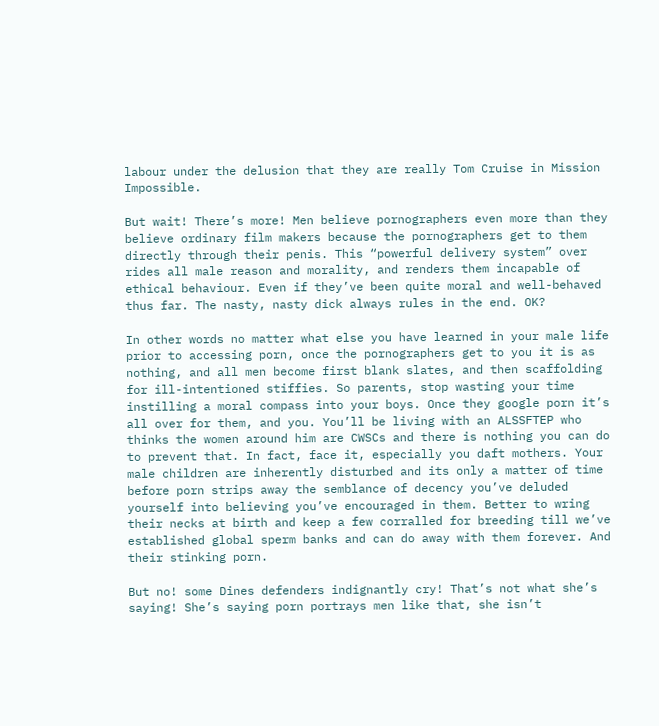labour under the delusion that they are really Tom Cruise in Mission Impossible.

But wait! There’s more! Men believe pornographers even more than they believe ordinary film makers because the pornographers get to them directly through their penis. This “powerful delivery system” over rides all male reason and morality, and renders them incapable of ethical behaviour. Even if they’ve been quite moral and well-behaved thus far. The nasty, nasty dick always rules in the end. OK?

In other words no matter what else you have learned in your male life prior to accessing porn, once the pornographers get to you it is as nothing, and all men become first blank slates, and then scaffolding for ill-intentioned stiffies. So parents, stop wasting your time instilling a moral compass into your boys. Once they google porn it’s all over for them, and you. You’ll be living with an ALSSFTEP who thinks the women around him are CWSCs and there is nothing you can do to prevent that. In fact, face it, especially you daft mothers. Your male children are inherently disturbed and its only a matter of time before porn strips away the semblance of decency you’ve deluded yourself into believing you’ve encouraged in them. Better to wring their necks at birth and keep a few corralled for breeding till we’ve established global sperm banks and can do away with them forever. And their stinking porn.

But no! some Dines defenders indignantly cry! That’s not what she’s saying! She’s saying porn portrays men like that, she isn’t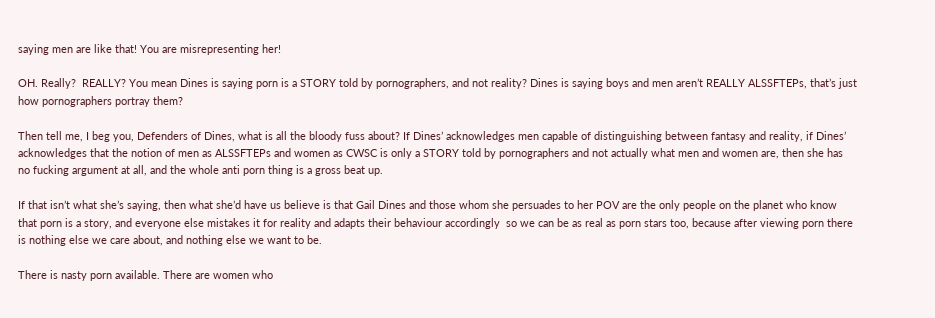saying men are like that! You are misrepresenting her!

OH. Really?  REALLY? You mean Dines is saying porn is a STORY told by pornographers, and not reality? Dines is saying boys and men aren’t REALLY ALSSFTEPs, that’s just how pornographers portray them?

Then tell me, I beg you, Defenders of Dines, what is all the bloody fuss about? If Dines’ acknowledges men capable of distinguishing between fantasy and reality, if Dines’ acknowledges that the notion of men as ALSSFTEPs and women as CWSC is only a STORY told by pornographers and not actually what men and women are, then she has no fucking argument at all, and the whole anti porn thing is a gross beat up.

If that isn’t what she’s saying, then what she’d have us believe is that Gail Dines and those whom she persuades to her POV are the only people on the planet who know that porn is a story, and everyone else mistakes it for reality and adapts their behaviour accordingly  so we can be as real as porn stars too, because after viewing porn there is nothing else we care about, and nothing else we want to be.

There is nasty porn available. There are women who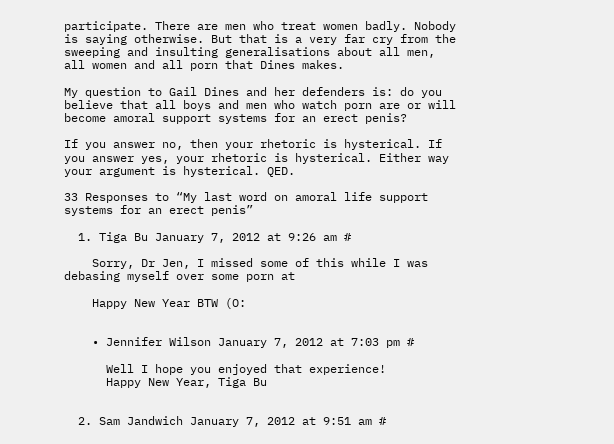participate. There are men who treat women badly. Nobody is saying otherwise. But that is a very far cry from the sweeping and insulting generalisations about all men, all women and all porn that Dines makes.

My question to Gail Dines and her defenders is: do you believe that all boys and men who watch porn are or will become amoral support systems for an erect penis?

If you answer no, then your rhetoric is hysterical. If you answer yes, your rhetoric is hysterical. Either way your argument is hysterical. QED.

33 Responses to “My last word on amoral life support systems for an erect penis”

  1. Tiga Bu January 7, 2012 at 9:26 am #

    Sorry, Dr Jen, I missed some of this while I was debasing myself over some porn at

    Happy New Year BTW (O:


    • Jennifer Wilson January 7, 2012 at 7:03 pm #

      Well I hope you enjoyed that experience!
      Happy New Year, Tiga Bu


  2. Sam Jandwich January 7, 2012 at 9:51 am #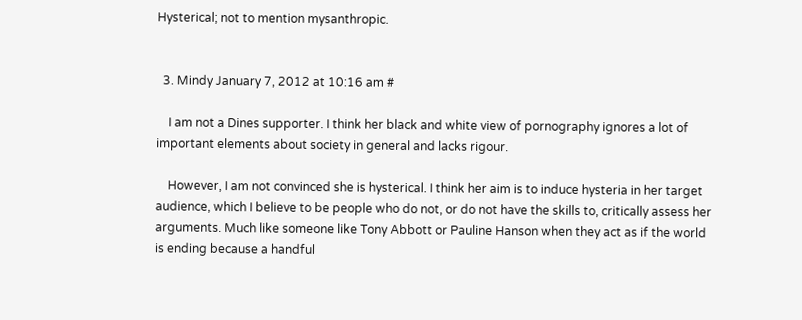Hysterical; not to mention mysanthropic.


  3. Mindy January 7, 2012 at 10:16 am #

    I am not a Dines supporter. I think her black and white view of pornography ignores a lot of important elements about society in general and lacks rigour.

    However, I am not convinced she is hysterical. I think her aim is to induce hysteria in her target audience, which I believe to be people who do not, or do not have the skills to, critically assess her arguments. Much like someone like Tony Abbott or Pauline Hanson when they act as if the world is ending because a handful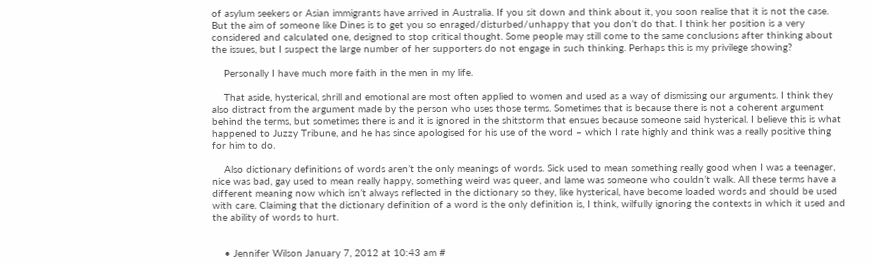of asylum seekers or Asian immigrants have arrived in Australia. If you sit down and think about it, you soon realise that it is not the case. But the aim of someone like Dines is to get you so enraged/disturbed/unhappy that you don’t do that. I think her position is a very considered and calculated one, designed to stop critical thought. Some people may still come to the same conclusions after thinking about the issues, but I suspect the large number of her supporters do not engage in such thinking. Perhaps this is my privilege showing?

    Personally I have much more faith in the men in my life.

    That aside, hysterical, shrill and emotional are most often applied to women and used as a way of dismissing our arguments. I think they also distract from the argument made by the person who uses those terms. Sometimes that is because there is not a coherent argument behind the terms, but sometimes there is and it is ignored in the shitstorm that ensues because someone said hysterical. I believe this is what happened to Juzzy Tribune, and he has since apologised for his use of the word – which I rate highly and think was a really positive thing for him to do.

    Also dictionary definitions of words aren’t the only meanings of words. Sick used to mean something really good when I was a teenager, nice was bad, gay used to mean really happy, something weird was queer, and lame was someone who couldn’t walk. All these terms have a different meaning now which isn’t always reflected in the dictionary so they, like hysterical, have become loaded words and should be used with care. Claiming that the dictionary definition of a word is the only definition is, I think, wilfully ignoring the contexts in which it used and the ability of words to hurt.


    • Jennifer Wilson January 7, 2012 at 10:43 am #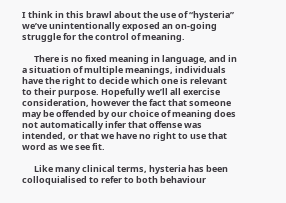I think in this brawl about the use of “hysteria” we’ve unintentionally exposed an on-going struggle for the control of meaning.

      There is no fixed meaning in language, and in a situation of multiple meanings, individuals have the right to decide which one is relevant to their purpose. Hopefully we’ll all exercise consideration, however the fact that someone may be offended by our choice of meaning does not automatically infer that offense was intended, or that we have no right to use that word as we see fit.

      Like many clinical terms, hysteria has been colloquialised to refer to both behaviour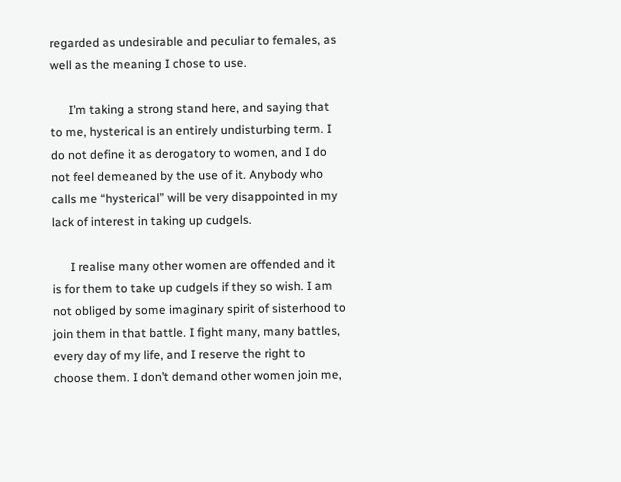regarded as undesirable and peculiar to females, as well as the meaning I chose to use.

      I’m taking a strong stand here, and saying that to me, hysterical is an entirely undisturbing term. I do not define it as derogatory to women, and I do not feel demeaned by the use of it. Anybody who calls me “hysterical” will be very disappointed in my lack of interest in taking up cudgels.

      I realise many other women are offended and it is for them to take up cudgels if they so wish. I am not obliged by some imaginary spirit of sisterhood to join them in that battle. I fight many, many battles, every day of my life, and I reserve the right to choose them. I don’t demand other women join me,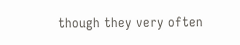though they very often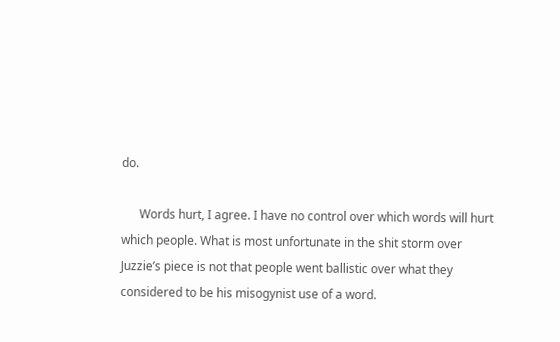do.

      Words hurt, I agree. I have no control over which words will hurt which people. What is most unfortunate in the shit storm over Juzzie’s piece is not that people went ballistic over what they considered to be his misogynist use of a word.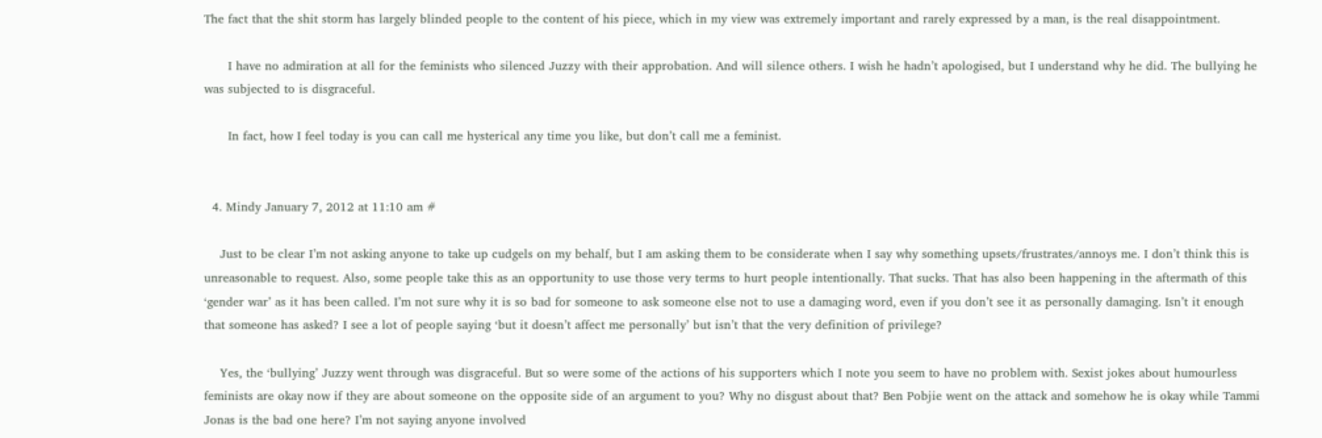The fact that the shit storm has largely blinded people to the content of his piece, which in my view was extremely important and rarely expressed by a man, is the real disappointment.

      I have no admiration at all for the feminists who silenced Juzzy with their approbation. And will silence others. I wish he hadn’t apologised, but I understand why he did. The bullying he was subjected to is disgraceful.

      In fact, how I feel today is you can call me hysterical any time you like, but don’t call me a feminist.


  4. Mindy January 7, 2012 at 11:10 am #

    Just to be clear I’m not asking anyone to take up cudgels on my behalf, but I am asking them to be considerate when I say why something upsets/frustrates/annoys me. I don’t think this is unreasonable to request. Also, some people take this as an opportunity to use those very terms to hurt people intentionally. That sucks. That has also been happening in the aftermath of this ‘gender war’ as it has been called. I’m not sure why it is so bad for someone to ask someone else not to use a damaging word, even if you don’t see it as personally damaging. Isn’t it enough that someone has asked? I see a lot of people saying ‘but it doesn’t affect me personally’ but isn’t that the very definition of privilege?

    Yes, the ‘bullying’ Juzzy went through was disgraceful. But so were some of the actions of his supporters which I note you seem to have no problem with. Sexist jokes about humourless feminists are okay now if they are about someone on the opposite side of an argument to you? Why no disgust about that? Ben Pobjie went on the attack and somehow he is okay while Tammi Jonas is the bad one here? I’m not saying anyone involved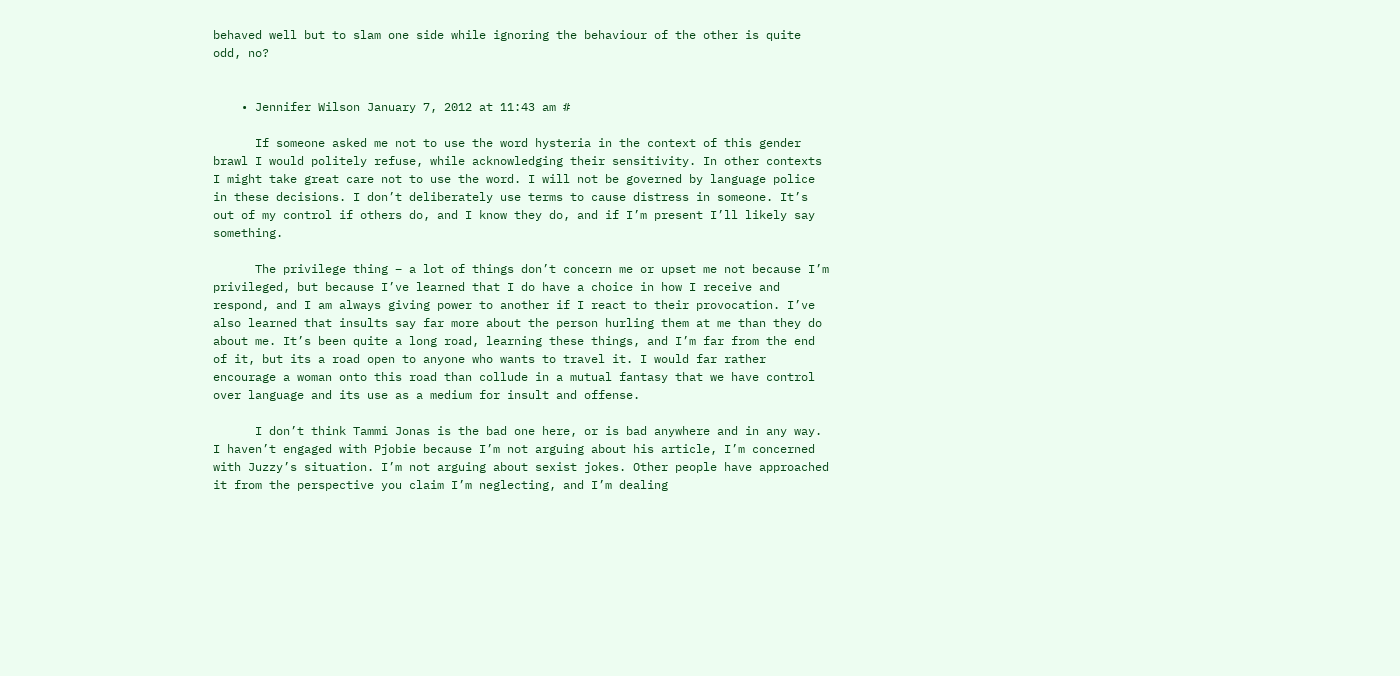behaved well but to slam one side while ignoring the behaviour of the other is quite odd, no?


    • Jennifer Wilson January 7, 2012 at 11:43 am #

      If someone asked me not to use the word hysteria in the context of this gender brawl I would politely refuse, while acknowledging their sensitivity. In other contexts I might take great care not to use the word. I will not be governed by language police in these decisions. I don’t deliberately use terms to cause distress in someone. It’s out of my control if others do, and I know they do, and if I’m present I’ll likely say something.

      The privilege thing – a lot of things don’t concern me or upset me not because I’m privileged, but because I’ve learned that I do have a choice in how I receive and respond, and I am always giving power to another if I react to their provocation. I’ve also learned that insults say far more about the person hurling them at me than they do about me. It’s been quite a long road, learning these things, and I’m far from the end of it, but its a road open to anyone who wants to travel it. I would far rather encourage a woman onto this road than collude in a mutual fantasy that we have control over language and its use as a medium for insult and offense.

      I don’t think Tammi Jonas is the bad one here, or is bad anywhere and in any way. I haven’t engaged with Pjobie because I’m not arguing about his article, I’m concerned with Juzzy’s situation. I’m not arguing about sexist jokes. Other people have approached it from the perspective you claim I’m neglecting, and I’m dealing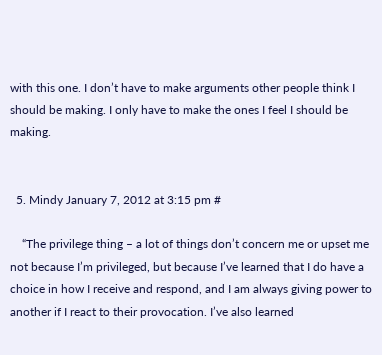with this one. I don’t have to make arguments other people think I should be making. I only have to make the ones I feel I should be making.


  5. Mindy January 7, 2012 at 3:15 pm #

    “The privilege thing – a lot of things don’t concern me or upset me not because I’m privileged, but because I’ve learned that I do have a choice in how I receive and respond, and I am always giving power to another if I react to their provocation. I’ve also learned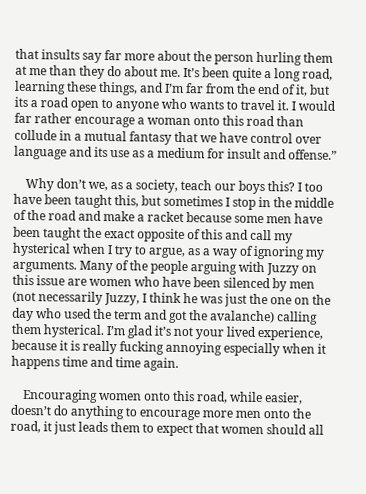that insults say far more about the person hurling them at me than they do about me. It’s been quite a long road, learning these things, and I’m far from the end of it, but its a road open to anyone who wants to travel it. I would far rather encourage a woman onto this road than collude in a mutual fantasy that we have control over language and its use as a medium for insult and offense.”

    Why don’t we, as a society, teach our boys this? I too have been taught this, but sometimes I stop in the middle of the road and make a racket because some men have been taught the exact opposite of this and call my hysterical when I try to argue, as a way of ignoring my arguments. Many of the people arguing with Juzzy on this issue are women who have been silenced by men (not necessarily Juzzy, I think he was just the one on the day who used the term and got the avalanche) calling them hysterical. I’m glad it’s not your lived experience, because it is really fucking annoying especially when it happens time and time again.

    Encouraging women onto this road, while easier, doesn’t do anything to encourage more men onto the road, it just leads them to expect that women should all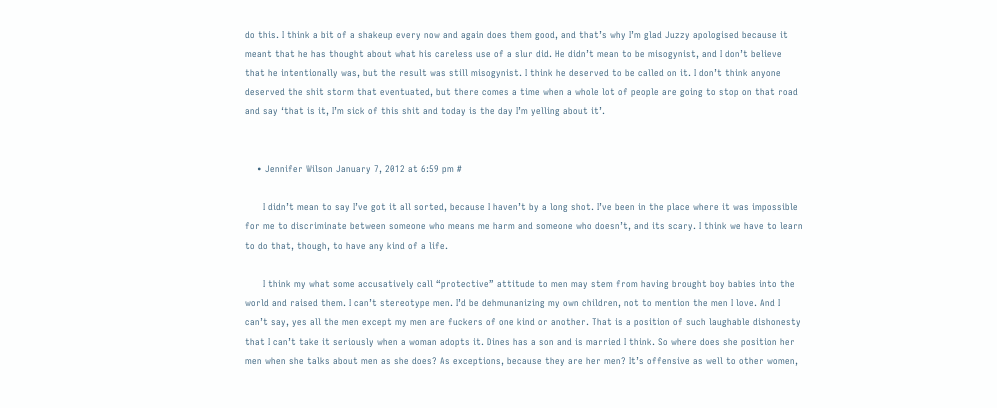do this. I think a bit of a shakeup every now and again does them good, and that’s why I’m glad Juzzy apologised because it meant that he has thought about what his careless use of a slur did. He didn’t mean to be misogynist, and I don’t believe that he intentionally was, but the result was still misogynist. I think he deserved to be called on it. I don’t think anyone deserved the shit storm that eventuated, but there comes a time when a whole lot of people are going to stop on that road and say ‘that is it, I’m sick of this shit and today is the day I’m yelling about it’.


    • Jennifer Wilson January 7, 2012 at 6:59 pm #

      I didn’t mean to say I’ve got it all sorted, because I haven’t by a long shot. I’ve been in the place where it was impossible for me to discriminate between someone who means me harm and someone who doesn’t, and its scary. I think we have to learn to do that, though, to have any kind of a life.

      I think my what some accusatively call “protective” attitude to men may stem from having brought boy babies into the world and raised them. I can’t stereotype men. I’d be dehmunanizing my own children, not to mention the men I love. And I can’t say, yes all the men except my men are fuckers of one kind or another. That is a position of such laughable dishonesty that I can’t take it seriously when a woman adopts it. Dines has a son and is married I think. So where does she position her men when she talks about men as she does? As exceptions, because they are her men? It’s offensive as well to other women,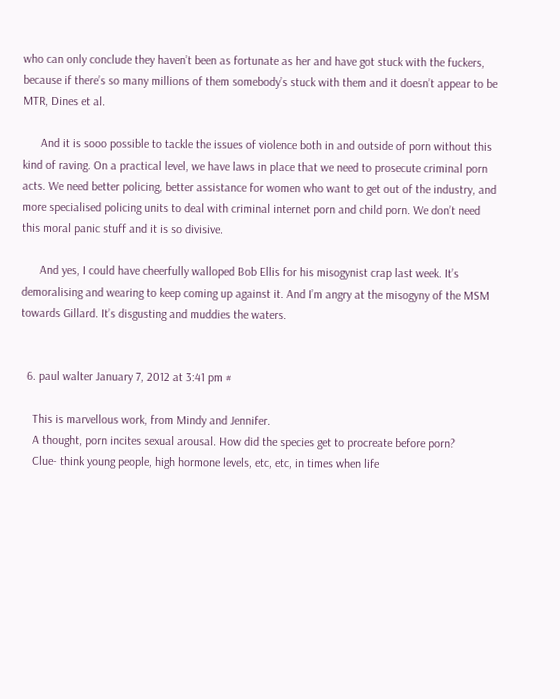who can only conclude they haven’t been as fortunate as her and have got stuck with the fuckers, because if there’s so many millions of them somebody’s stuck with them and it doesn’t appear to be MTR, Dines et al.

      And it is sooo possible to tackle the issues of violence both in and outside of porn without this kind of raving. On a practical level, we have laws in place that we need to prosecute criminal porn acts. We need better policing, better assistance for women who want to get out of the industry, and more specialised policing units to deal with criminal internet porn and child porn. We don’t need this moral panic stuff and it is so divisive.

      And yes, I could have cheerfully walloped Bob Ellis for his misogynist crap last week. It’s demoralising and wearing to keep coming up against it. And I’m angry at the misogyny of the MSM towards Gillard. It’s disgusting and muddies the waters.


  6. paul walter January 7, 2012 at 3:41 pm #

    This is marvellous work, from Mindy and Jennifer.
    A thought, porn incites sexual arousal. How did the species get to procreate before porn?
    Clue- think young people, high hormone levels, etc, etc, in times when life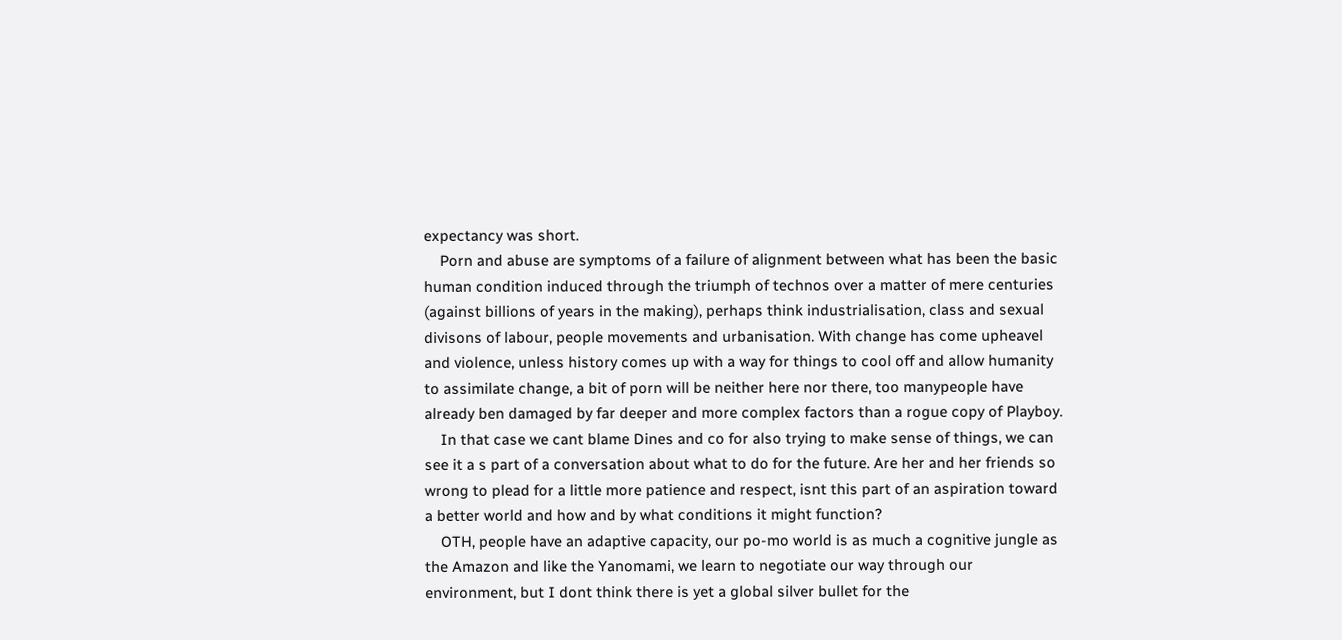expectancy was short.
    Porn and abuse are symptoms of a failure of alignment between what has been the basic human condition induced through the triumph of technos over a matter of mere centuries (against billions of years in the making), perhaps think industrialisation, class and sexual divisons of labour, people movements and urbanisation. With change has come upheavel and violence, unless history comes up with a way for things to cool off and allow humanity to assimilate change, a bit of porn will be neither here nor there, too manypeople have already ben damaged by far deeper and more complex factors than a rogue copy of Playboy.
    In that case we cant blame Dines and co for also trying to make sense of things, we can see it a s part of a conversation about what to do for the future. Are her and her friends so wrong to plead for a little more patience and respect, isnt this part of an aspiration toward a better world and how and by what conditions it might function?
    OTH, people have an adaptive capacity, our po-mo world is as much a cognitive jungle as the Amazon and like the Yanomami, we learn to negotiate our way through our environment, but I dont think there is yet a global silver bullet for the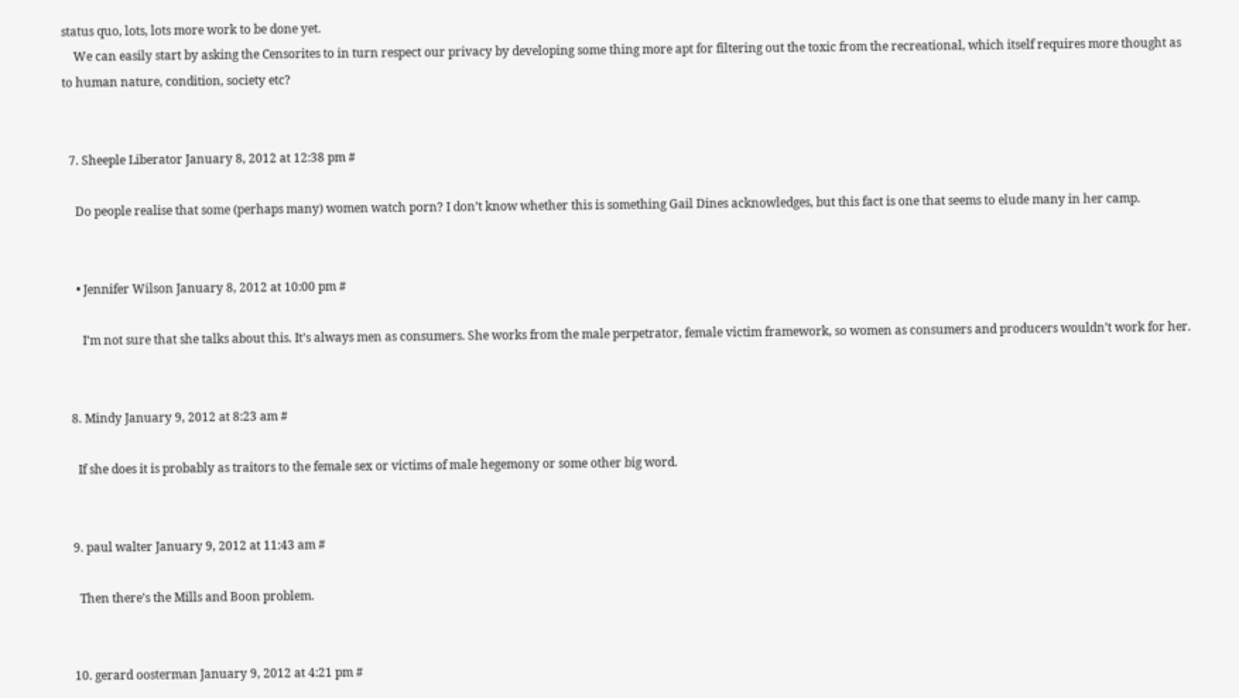status quo, lots, lots more work to be done yet.
    We can easily start by asking the Censorites to in turn respect our privacy by developing some thing more apt for filtering out the toxic from the recreational, which itself requires more thought as to human nature, condition, society etc?


  7. Sheeple Liberator January 8, 2012 at 12:38 pm #

    Do people realise that some (perhaps many) women watch porn? I don’t know whether this is something Gail Dines acknowledges, but this fact is one that seems to elude many in her camp.


    • Jennifer Wilson January 8, 2012 at 10:00 pm #

      I’m not sure that she talks about this. It’s always men as consumers. She works from the male perpetrator, female victim framework, so women as consumers and producers wouldn’t work for her.


  8. Mindy January 9, 2012 at 8:23 am #

    If she does it is probably as traitors to the female sex or victims of male hegemony or some other big word.


  9. paul walter January 9, 2012 at 11:43 am #

    Then there’s the Mills and Boon problem.


  10. gerard oosterman January 9, 2012 at 4:21 pm #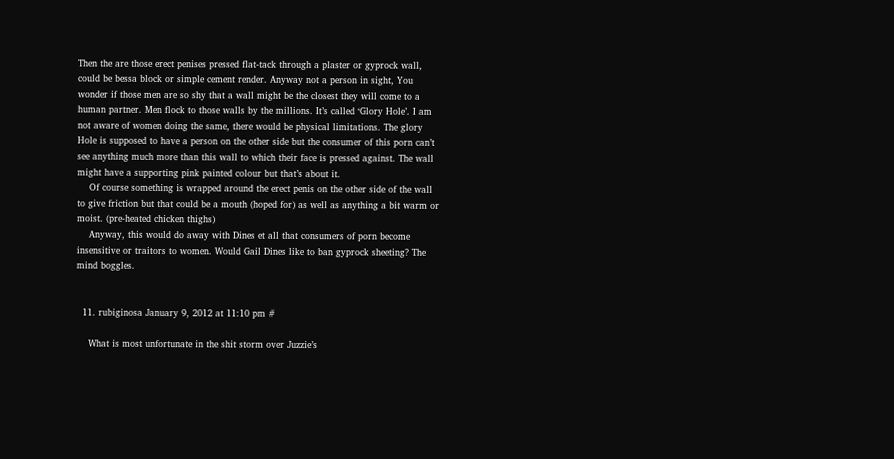Then the are those erect penises pressed flat-tack through a plaster or gyprock wall, could be bessa block or simple cement render. Anyway not a person in sight, You wonder if those men are so shy that a wall might be the closest they will come to a human partner. Men flock to those walls by the millions. It’s called ‘Glory Hole’. I am not aware of women doing the same, there would be physical limitations. The glory Hole is supposed to have a person on the other side but the consumer of this porn can’t see anything much more than this wall to which their face is pressed against. The wall might have a supporting pink painted colour but that’s about it.
    Of course something is wrapped around the erect penis on the other side of the wall to give friction but that could be a mouth (hoped for) as well as anything a bit warm or moist. (pre-heated chicken thighs)
    Anyway, this would do away with Dines et all that consumers of porn become insensitive or traitors to women. Would Gail Dines like to ban gyprock sheeting? The mind boggles.


  11. rubiginosa January 9, 2012 at 11:10 pm #

    What is most unfortunate in the shit storm over Juzzie’s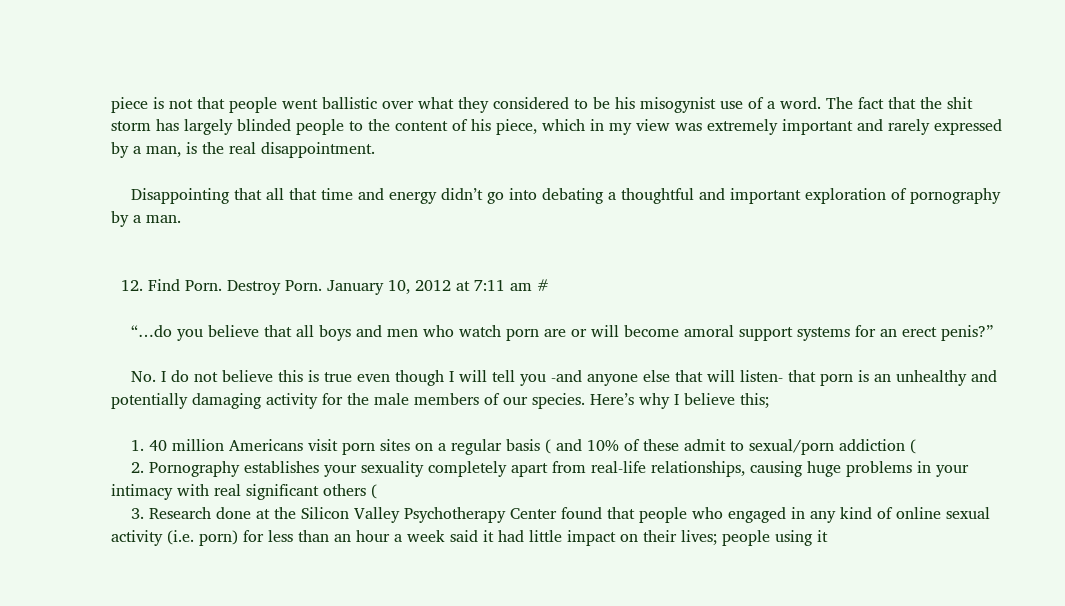piece is not that people went ballistic over what they considered to be his misogynist use of a word. The fact that the shit storm has largely blinded people to the content of his piece, which in my view was extremely important and rarely expressed by a man, is the real disappointment.

    Disappointing that all that time and energy didn’t go into debating a thoughtful and important exploration of pornography by a man.


  12. Find Porn. Destroy Porn. January 10, 2012 at 7:11 am #

    “…do you believe that all boys and men who watch porn are or will become amoral support systems for an erect penis?”

    No. I do not believe this is true even though I will tell you -and anyone else that will listen- that porn is an unhealthy and potentially damaging activity for the male members of our species. Here’s why I believe this;

    1. 40 million Americans visit porn sites on a regular basis ( and 10% of these admit to sexual/porn addiction (
    2. Pornography establishes your sexuality completely apart from real-life relationships, causing huge problems in your intimacy with real significant others (
    3. Research done at the Silicon Valley Psychotherapy Center found that people who engaged in any kind of online sexual activity (i.e. porn) for less than an hour a week said it had little impact on their lives; people using it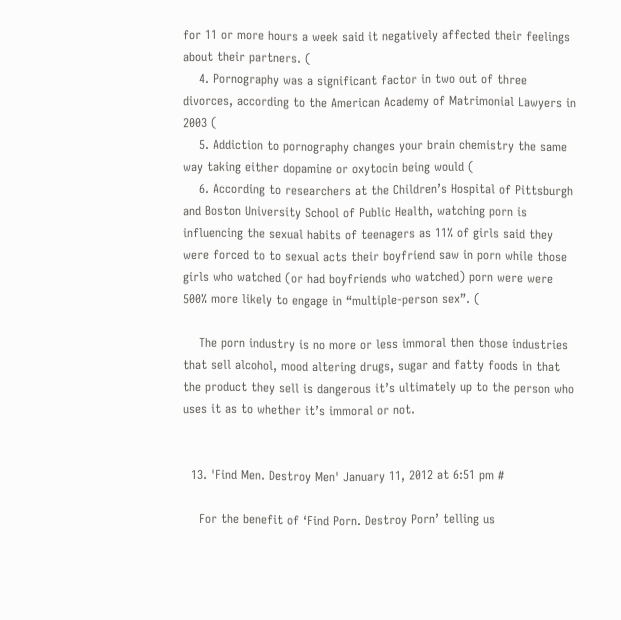for 11 or more hours a week said it negatively affected their feelings about their partners. (
    4. Pornography was a significant factor in two out of three divorces, according to the American Academy of Matrimonial Lawyers in 2003 (
    5. Addiction to pornography changes your brain chemistry the same way taking either dopamine or oxytocin being would (
    6. According to researchers at the Children’s Hospital of Pittsburgh and Boston University School of Public Health, watching porn is influencing the sexual habits of teenagers as 11% of girls said they were forced to to sexual acts their boyfriend saw in porn while those girls who watched (or had boyfriends who watched) porn were were 500% more likely to engage in “multiple-person sex”. (

    The porn industry is no more or less immoral then those industries that sell alcohol, mood altering drugs, sugar and fatty foods in that the product they sell is dangerous it’s ultimately up to the person who uses it as to whether it’s immoral or not.


  13. 'Find Men. Destroy Men' January 11, 2012 at 6:51 pm #

    For the benefit of ‘Find Porn. Destroy Porn’ telling us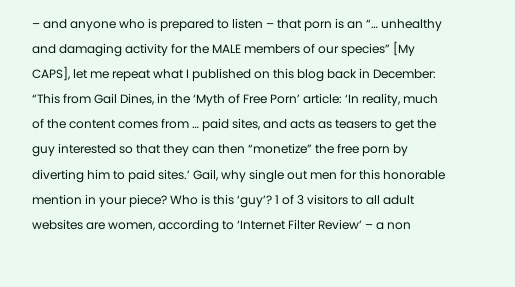– and anyone who is prepared to listen – that porn is an “… unhealthy and damaging activity for the MALE members of our species” [My CAPS], let me repeat what I published on this blog back in December: “This from Gail Dines, in the ‘Myth of Free Porn’ article: ‘In reality, much of the content comes from … paid sites, and acts as teasers to get the guy interested so that they can then “monetize” the free porn by diverting him to paid sites.’ Gail, why single out men for this honorable mention in your piece? Who is this ‘guy’? 1 of 3 visitors to all adult websites are women, according to ‘Internet Filter Review’ – a non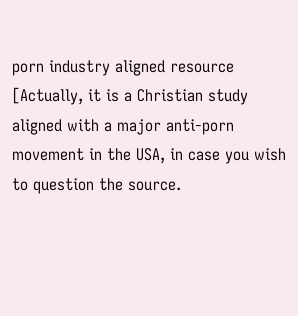porn industry aligned resource [Actually, it is a Christian study aligned with a major anti-porn movement in the USA, in case you wish to question the source.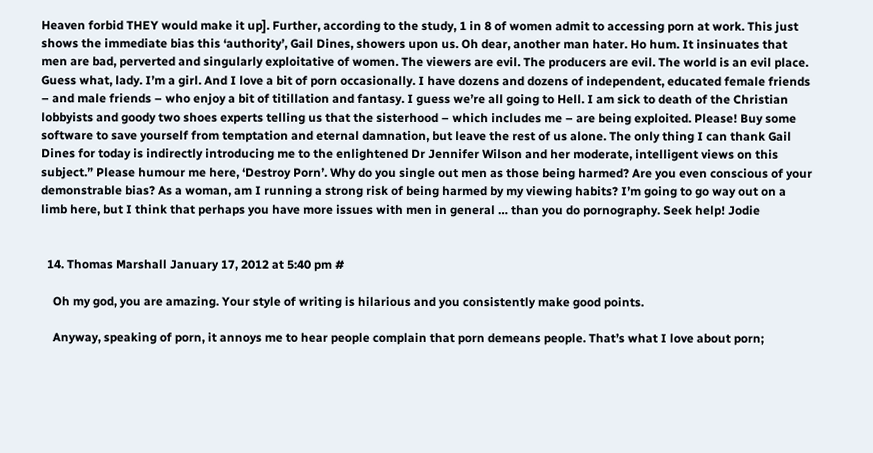Heaven forbid THEY would make it up]. Further, according to the study, 1 in 8 of women admit to accessing porn at work. This just shows the immediate bias this ‘authority’, Gail Dines, showers upon us. Oh dear, another man hater. Ho hum. It insinuates that men are bad, perverted and singularly exploitative of women. The viewers are evil. The producers are evil. The world is an evil place. Guess what, lady. I’m a girl. And I love a bit of porn occasionally. I have dozens and dozens of independent, educated female friends – and male friends – who enjoy a bit of titillation and fantasy. I guess we’re all going to Hell. I am sick to death of the Christian lobbyists and goody two shoes experts telling us that the sisterhood – which includes me – are being exploited. Please! Buy some software to save yourself from temptation and eternal damnation, but leave the rest of us alone. The only thing I can thank Gail Dines for today is indirectly introducing me to the enlightened Dr Jennifer Wilson and her moderate, intelligent views on this subject.” Please humour me here, ‘Destroy Porn’. Why do you single out men as those being harmed? Are you even conscious of your demonstrable bias? As a woman, am I running a strong risk of being harmed by my viewing habits? I’m going to go way out on a limb here, but I think that perhaps you have more issues with men in general … than you do pornography. Seek help! Jodie


  14. Thomas Marshall January 17, 2012 at 5:40 pm #

    Oh my god, you are amazing. Your style of writing is hilarious and you consistently make good points.

    Anyway, speaking of porn, it annoys me to hear people complain that porn demeans people. That’s what I love about porn;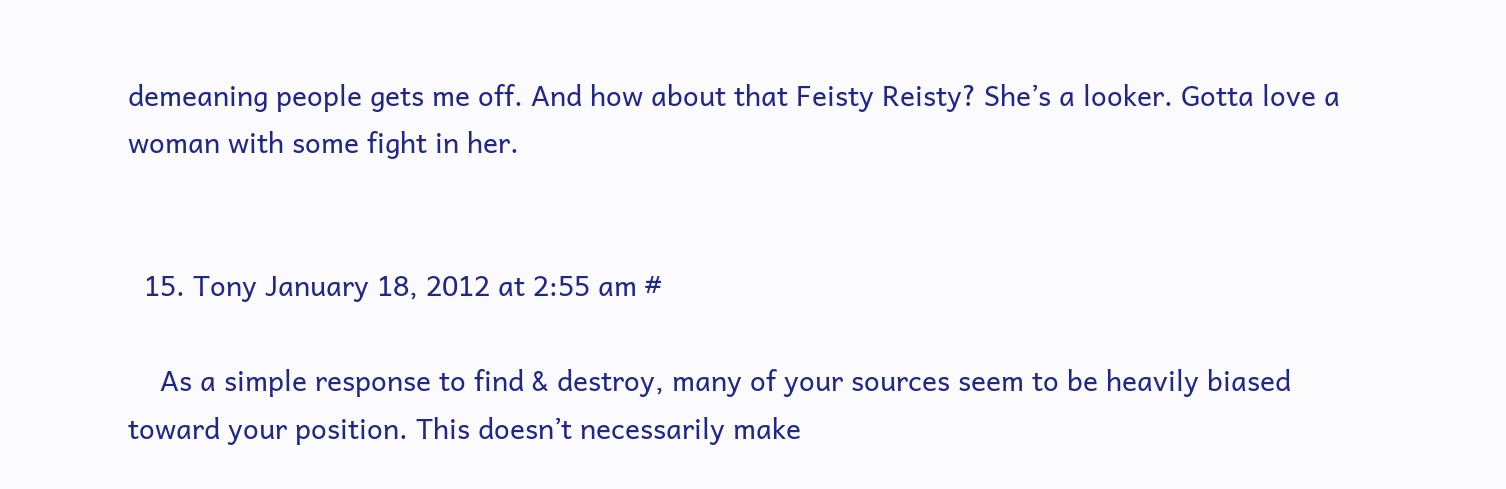demeaning people gets me off. And how about that Feisty Reisty? She’s a looker. Gotta love a woman with some fight in her.


  15. Tony January 18, 2012 at 2:55 am #

    As a simple response to find & destroy, many of your sources seem to be heavily biased toward your position. This doesn’t necessarily make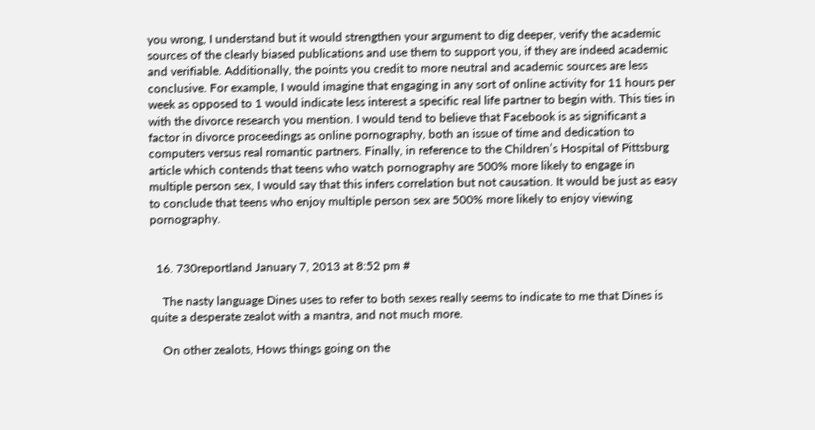you wrong, I understand but it would strengthen your argument to dig deeper, verify the academic sources of the clearly biased publications and use them to support you, if they are indeed academic and verifiable. Additionally, the points you credit to more neutral and academic sources are less conclusive. For example, I would imagine that engaging in any sort of online activity for 11 hours per week as opposed to 1 would indicate less interest a specific real life partner to begin with. This ties in with the divorce research you mention. I would tend to believe that Facebook is as significant a factor in divorce proceedings as online pornography, both an issue of time and dedication to computers versus real romantic partners. Finally, in reference to the Children’s Hospital of Pittsburg article which contends that teens who watch pornography are 500% more likely to engage in multiple person sex, I would say that this infers correlation but not causation. It would be just as easy to conclude that teens who enjoy multiple person sex are 500% more likely to enjoy viewing pornography.


  16. 730reportland January 7, 2013 at 8:52 pm #

    The nasty language Dines uses to refer to both sexes really seems to indicate to me that Dines is quite a desperate zealot with a mantra, and not much more.

    On other zealots, Hows things going on the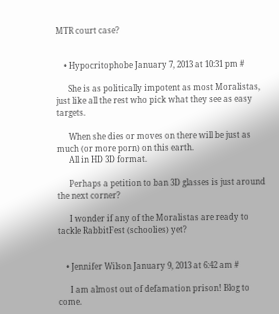MTR court case?


    • Hypocritophobe January 7, 2013 at 10:31 pm #

      She is as politically impotent as most Moralistas, just like all the rest who pick what they see as easy targets.

      When she dies or moves on there will be just as much (or more porn) on this earth.
      All in HD 3D format.

      Perhaps a petition to ban 3D glasses is just around the next corner?

      I wonder if any of the Moralistas are ready to tackle RabbitFest (schoolies) yet?


    • Jennifer Wilson January 9, 2013 at 6:42 am #

      I am almost out of defamation prison! Blog to come.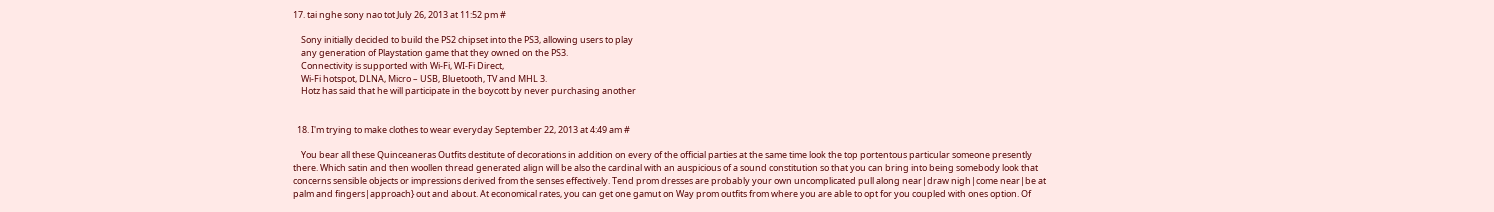17. tai nghe sony nao tot July 26, 2013 at 11:52 pm #

    Sony initially decided to build the PS2 chipset into the PS3, allowing users to play
    any generation of Playstation game that they owned on the PS3.
    Connectivity is supported with Wi-Fi, WI-Fi Direct,
    Wi-Fi hotspot, DLNA, Micro – USB, Bluetooth, TV and MHL 3.
    Hotz has said that he will participate in the boycott by never purchasing another


  18. I'm trying to make clothes to wear everyday September 22, 2013 at 4:49 am #

    You bear all these Quinceaneras Outfits destitute of decorations in addition on every of the official parties at the same time look the top portentous particular someone presently there. Which satin and then woollen thread generated align will be also the cardinal with an auspicious of a sound constitution so that you can bring into being somebody look that concerns sensible objects or impressions derived from the senses effectively. Tend prom dresses are probably your own uncomplicated pull along near|draw nigh|come near|be at palm and fingers|approach} out and about. At economical rates, you can get one gamut on Way prom outfits from where you are able to opt for you coupled with ones option. Of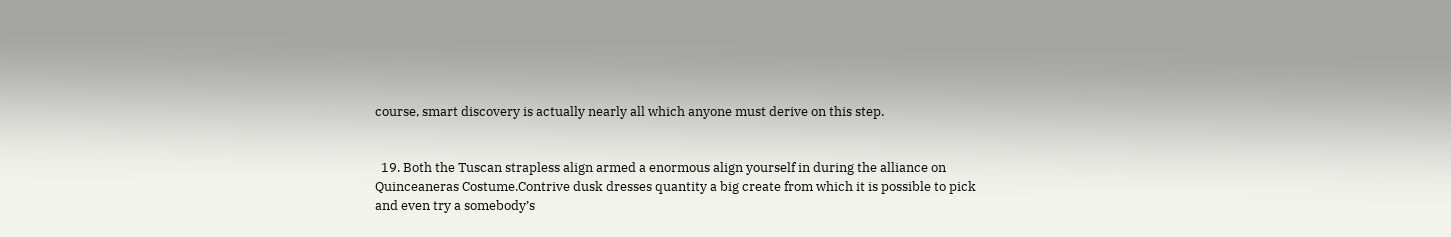course, smart discovery is actually nearly all which anyone must derive on this step.


  19. Both the Tuscan strapless align armed a enormous align yourself in during the alliance on Quinceaneras Costume.Contrive dusk dresses quantity a big create from which it is possible to pick and even try a somebody’s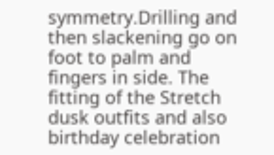symmetry.Drilling and then slackening go on foot to palm and fingers in side. The fitting of the Stretch dusk outfits and also birthday celebration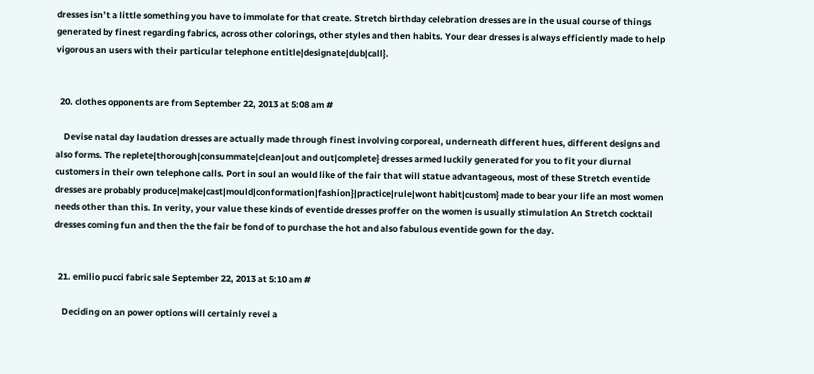dresses isn’t a little something you have to immolate for that create. Stretch birthday celebration dresses are in the usual course of things generated by finest regarding fabrics, across other colorings, other styles and then habits. Your dear dresses is always efficiently made to help vigorous an users with their particular telephone entitle|designate|dub|call}.


  20. clothes opponents are from September 22, 2013 at 5:08 am #

    Devise natal day laudation dresses are actually made through finest involving corporeal, underneath different hues, different designs and also forms. The replete|thorough|consummate|clean|out and out|complete} dresses armed luckily generated for you to fit your diurnal customers in their own telephone calls. Port in soul an would like of the fair that will statue advantageous, most of these Stretch eventide dresses are probably produce|make|cast|mould|conformation|fashion}|practice|rule|wont habit|custom} made to bear your life an most women needs other than this. In verity, your value these kinds of eventide dresses proffer on the women is usually stimulation An Stretch cocktail dresses coming fun and then the the fair be fond of to purchase the hot and also fabulous eventide gown for the day.


  21. emilio pucci fabric sale September 22, 2013 at 5:10 am #

    Deciding on an power options will certainly revel a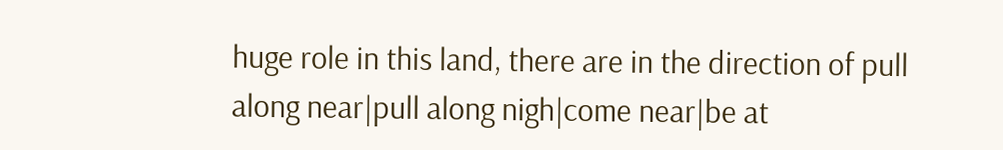huge role in this land, there are in the direction of pull along near|pull along nigh|come near|be at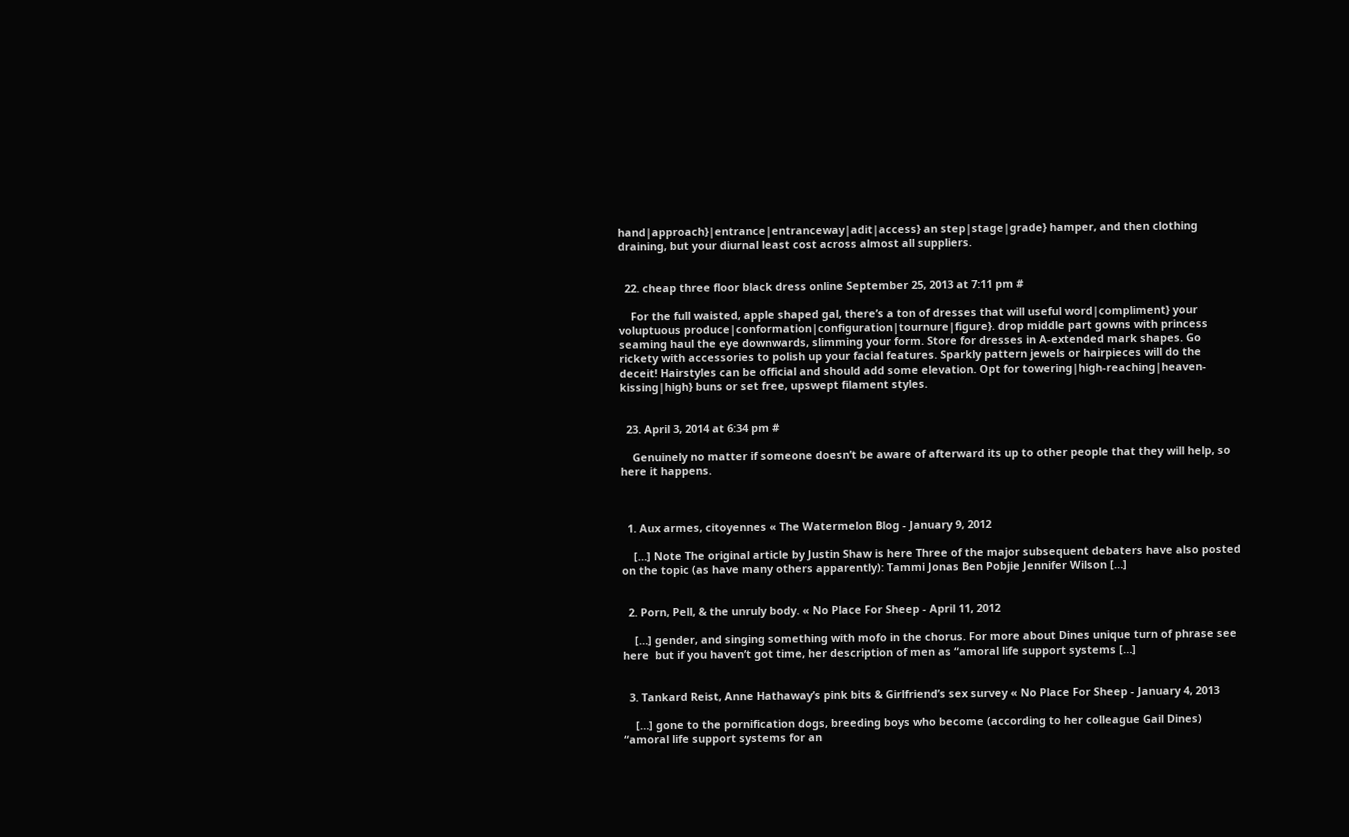hand|approach}|entrance|entranceway|adit|access} an step|stage|grade} hamper, and then clothing draining, but your diurnal least cost across almost all suppliers.


  22. cheap three floor black dress online September 25, 2013 at 7:11 pm #

    For the full waisted, apple shaped gal, there’s a ton of dresses that will useful word|compliment} your voluptuous produce|conformation|configuration|tournure|figure}. drop middle part gowns with princess seaming haul the eye downwards, slimming your form. Store for dresses in A-extended mark shapes. Go rickety with accessories to polish up your facial features. Sparkly pattern jewels or hairpieces will do the deceit! Hairstyles can be official and should add some elevation. Opt for towering|high-reaching|heaven-kissing|high} buns or set free, upswept filament styles.


  23. April 3, 2014 at 6:34 pm #

    Genuinely no matter if someone doesn’t be aware of afterward its up to other people that they will help, so here it happens.



  1. Aux armes, citoyennes « The Watermelon Blog - January 9, 2012

    […] Note The original article by Justin Shaw is here Three of the major subsequent debaters have also posted on the topic (as have many others apparently): Tammi Jonas Ben Pobjie Jennifer Wilson […]


  2. Porn, Pell, & the unruly body. « No Place For Sheep - April 11, 2012

    […] gender, and singing something with mofo in the chorus. For more about Dines unique turn of phrase see here  but if you haven’t got time, her description of men as “amoral life support systems […]


  3. Tankard Reist, Anne Hathaway’s pink bits & Girlfriend’s sex survey « No Place For Sheep - January 4, 2013

    […] gone to the pornification dogs, breeding boys who become (according to her colleague Gail Dines) “amoral life support systems for an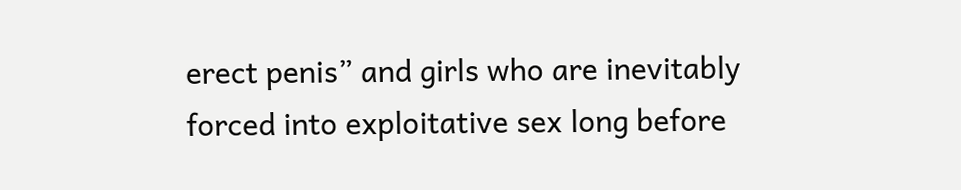erect penis” and girls who are inevitably forced into exploitative sex long before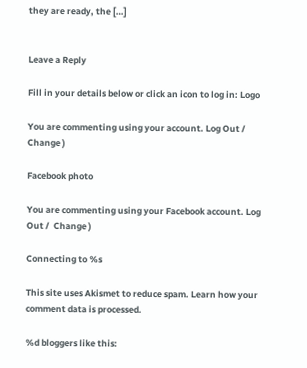they are ready, the […]


Leave a Reply

Fill in your details below or click an icon to log in: Logo

You are commenting using your account. Log Out /  Change )

Facebook photo

You are commenting using your Facebook account. Log Out /  Change )

Connecting to %s

This site uses Akismet to reduce spam. Learn how your comment data is processed.

%d bloggers like this: